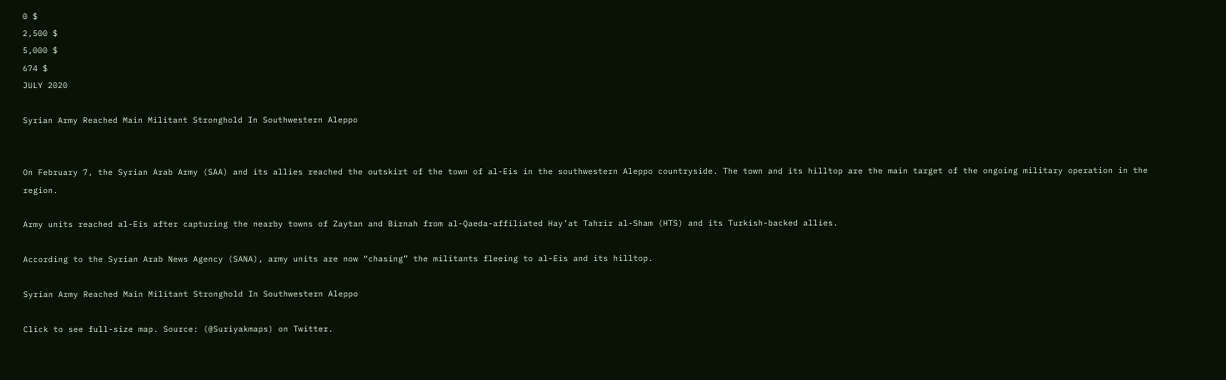0 $
2,500 $
5,000 $
674 $
JULY 2020

Syrian Army Reached Main Militant Stronghold In Southwestern Aleppo


On February 7, the Syrian Arab Army (SAA) and its allies reached the outskirt of the town of al-Eis in the southwestern Aleppo countryside. The town and its hilltop are the main target of the ongoing military operation in the region.

Army units reached al-Eis after capturing the nearby towns of Zaytan and Birnah from al-Qaeda-affiliated Hay’at Tahrir al-Sham (HTS) and its Turkish-backed allies.

According to the Syrian Arab News Agency (SANA), army units are now “chasing” the militants fleeing to al-Eis and its hilltop.

Syrian Army Reached Main Militant Stronghold In Southwestern Aleppo

Click to see full-size map. Source: (@Suriyakmaps) on Twitter.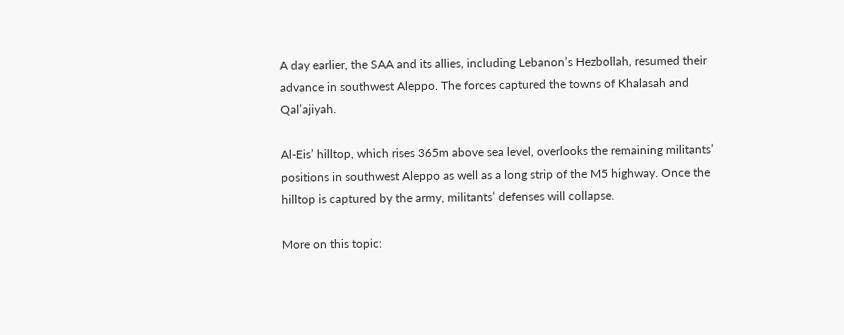A day earlier, the SAA and its allies, including Lebanon’s Hezbollah, resumed their advance in southwest Aleppo. The forces captured the towns of Khalasah and Qal’ajiyah.

Al-Eis’ hilltop, which rises 365m above sea level, overlooks the remaining militants’ positions in southwest Aleppo as well as a long strip of the M5 highway. Once the hilltop is captured by the army, militants’ defenses will collapse.

More on this topic: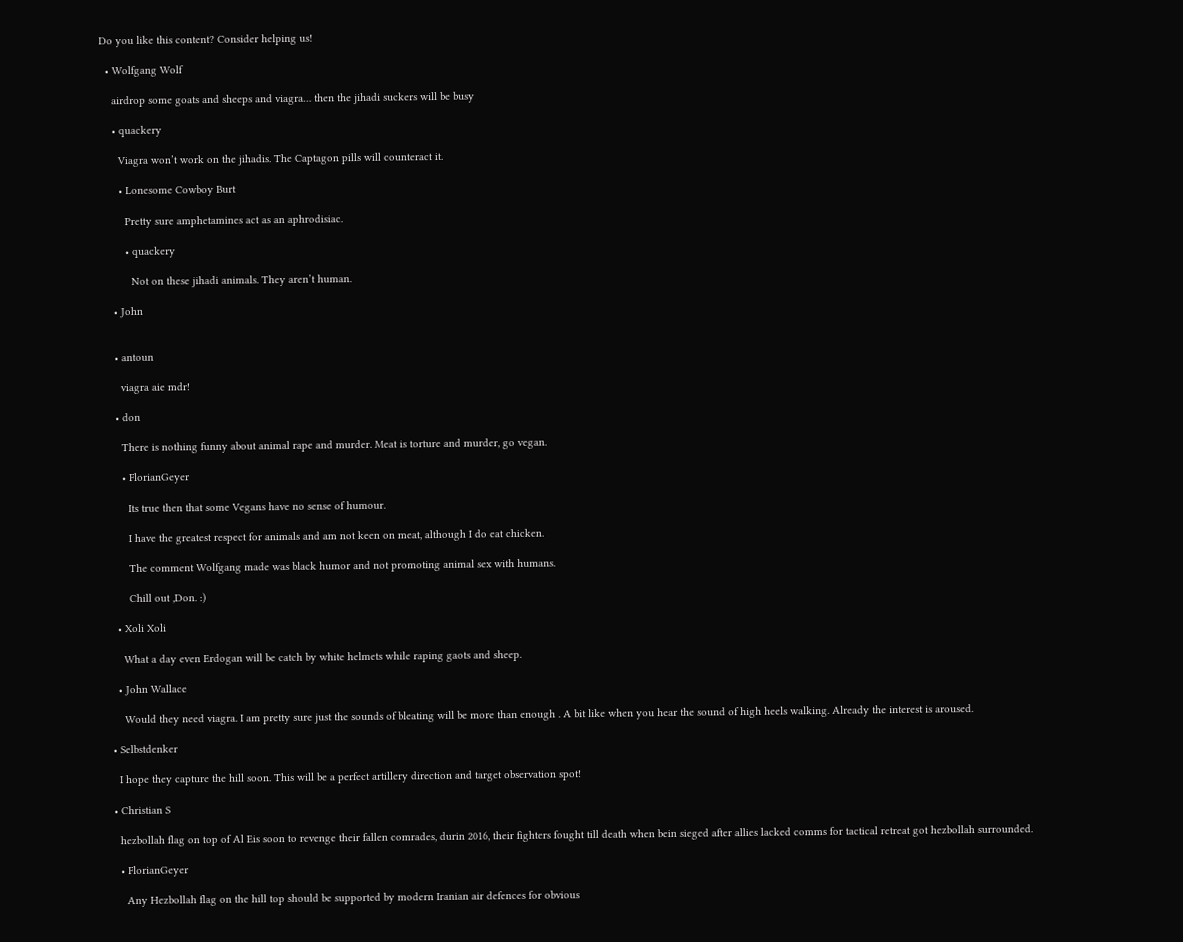Do you like this content? Consider helping us!

  • Wolfgang Wolf

    airdrop some goats and sheeps and viagra… then the jihadi suckers will be busy

    • quackery

      Viagra won’t work on the jihadis. The Captagon pills will counteract it.

      • Lonesome Cowboy Burt

        Pretty sure amphetamines act as an aphrodisiac.

        • quackery

          Not on these jihadi animals. They aren’t human.

    • John


    • antoun

      viagra aie mdr!

    • don

      There is nothing funny about animal rape and murder. Meat is torture and murder, go vegan.

      • FlorianGeyer

        Its true then that some Vegans have no sense of humour.

        I have the greatest respect for animals and am not keen on meat, although I do eat chicken.

        The comment Wolfgang made was black humor and not promoting animal sex with humans.

        Chill out ,Don. :)

    • Xoli Xoli

      What a day even Erdogan will be catch by white helmets while raping gaots and sheep.

    • John Wallace

      Would they need viagra. I am pretty sure just the sounds of bleating will be more than enough . A bit like when you hear the sound of high heels walking. Already the interest is aroused.

  • Selbstdenker

    I hope they capture the hill soon. This will be a perfect artillery direction and target observation spot!

  • Christian S

    hezbollah flag on top of Al Eis soon to revenge their fallen comrades, durin 2016, their fighters fought till death when bein sieged after allies lacked comms for tactical retreat got hezbollah surrounded.

    • FlorianGeyer

      Any Hezbollah flag on the hill top should be supported by modern Iranian air defences for obvious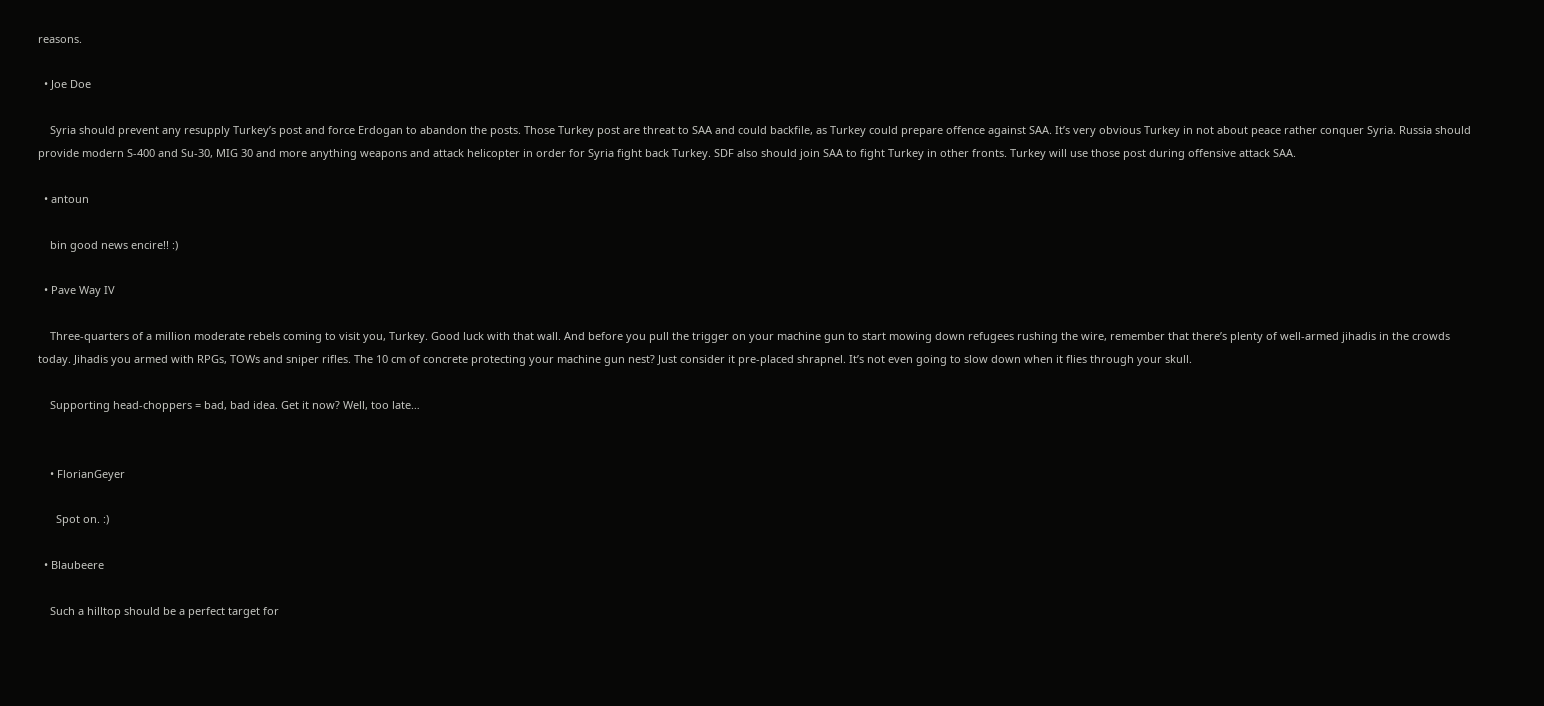reasons.

  • Joe Doe

    Syria should prevent any resupply Turkey’s post and force Erdogan to abandon the posts. Those Turkey post are threat to SAA and could backfile, as Turkey could prepare offence against SAA. It’s very obvious Turkey in not about peace rather conquer Syria. Russia should provide modern S-400 and Su-30, MIG 30 and more anything weapons and attack helicopter in order for Syria fight back Turkey. SDF also should join SAA to fight Turkey in other fronts. Turkey will use those post during offensive attack SAA.

  • antoun

    bin good news encire!! :)

  • Pave Way IV

    Three-quarters of a million moderate rebels coming to visit you, Turkey. Good luck with that wall. And before you pull the trigger on your machine gun to start mowing down refugees rushing the wire, remember that there’s plenty of well-armed jihadis in the crowds today. Jihadis you armed with RPGs, TOWs and sniper rifles. The 10 cm of concrete protecting your machine gun nest? Just consider it pre-placed shrapnel. It’s not even going to slow down when it flies through your skull.

    Supporting head-choppers = bad, bad idea. Get it now? Well, too late…


    • FlorianGeyer

      Spot on. :)

  • Blaubeere

    Such a hilltop should be a perfect target for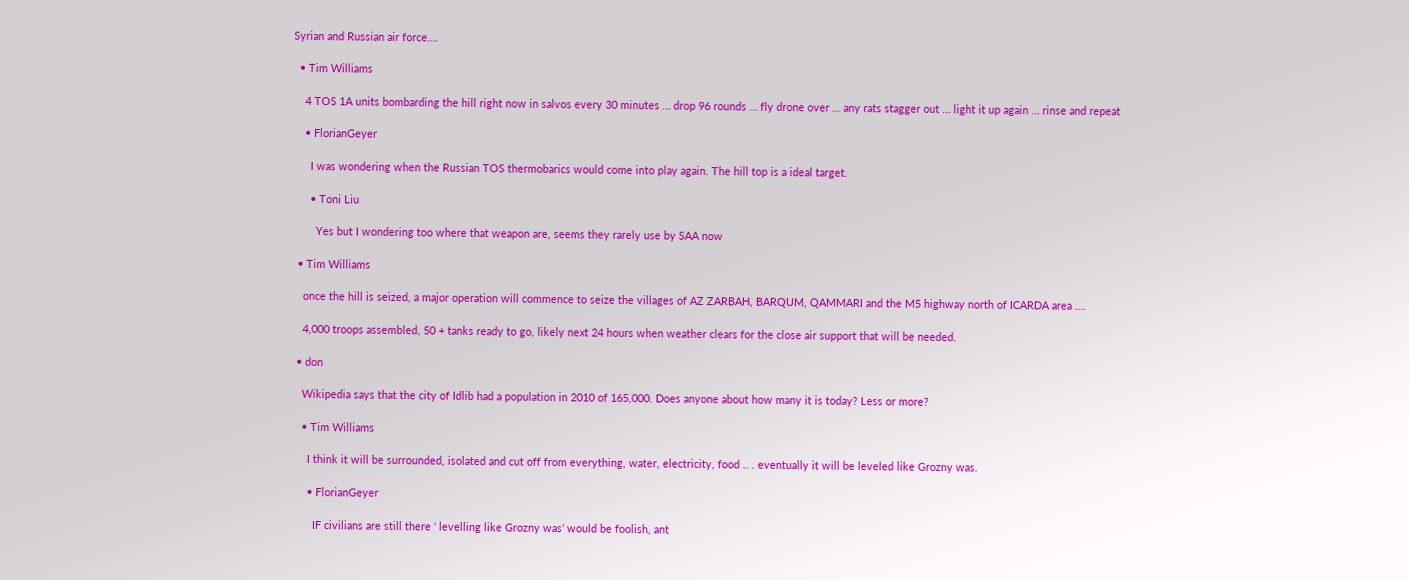Syrian and Russian air force….

  • Tim Williams

    4 TOS 1A units bombarding the hill right now in salvos every 30 minutes … drop 96 rounds … fly drone over … any rats stagger out … light it up again … rinse and repeat

    • FlorianGeyer

      I was wondering when the Russian TOS thermobarics would come into play again. The hill top is a ideal target.

      • Toni Liu

        Yes but I wondering too where that weapon are, seems they rarely use by SAA now

  • Tim Williams

    once the hill is seized, a major operation will commence to seize the villages of AZ ZARBAH, BARQUM, QAMMARI and the M5 highway north of ICARDA area ….

    4,000 troops assembled, 50 + tanks ready to go, likely next 24 hours when weather clears for the close air support that will be needed.

  • don

    Wikipedia says that the city of Idlib had a population in 2010 of 165,000. Does anyone about how many it is today? Less or more?

    • Tim Williams

      I think it will be surrounded, isolated and cut off from everything, water, electricity, food .. . eventually it will be leveled like Grozny was.

      • FlorianGeyer

        IF civilians are still there ‘ levelling like Grozny was’ would be foolish, ant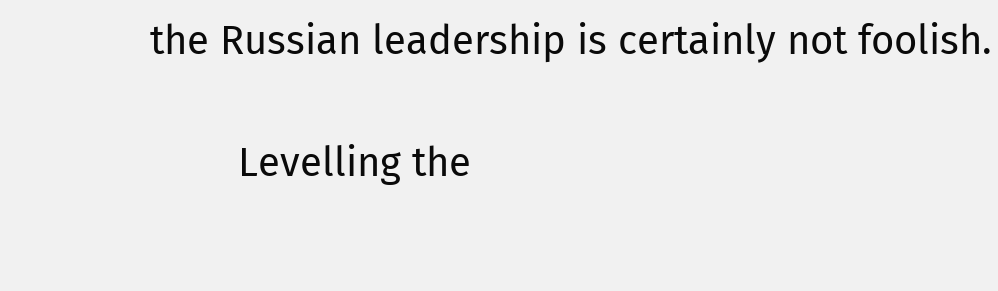the Russian leadership is certainly not foolish.

        Levelling the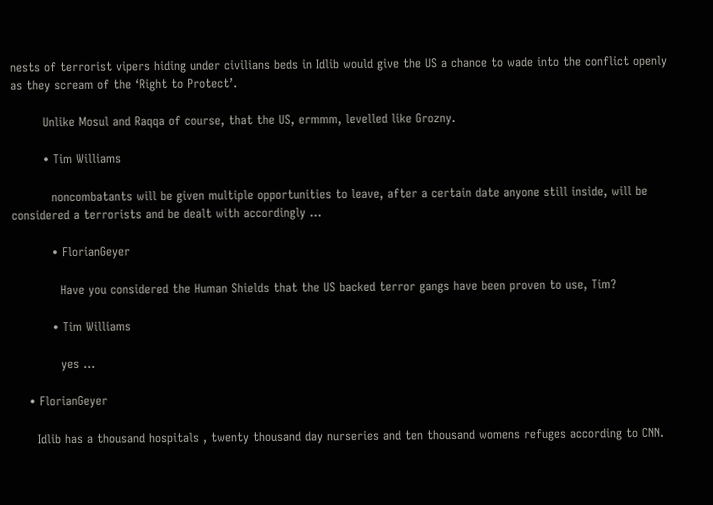nests of terrorist vipers hiding under civilians beds in Idlib would give the US a chance to wade into the conflict openly as they scream of the ‘Right to Protect’.

        Unlike Mosul and Raqqa of course, that the US, ermmm, levelled like Grozny.

        • Tim Williams

          noncombatants will be given multiple opportunities to leave, after a certain date anyone still inside, will be considered a terrorists and be dealt with accordingly …

          • FlorianGeyer

            Have you considered the Human Shields that the US backed terror gangs have been proven to use, Tim?

          • Tim Williams

            yes …

    • FlorianGeyer

      Idlib has a thousand hospitals , twenty thousand day nurseries and ten thousand womens refuges according to CNN.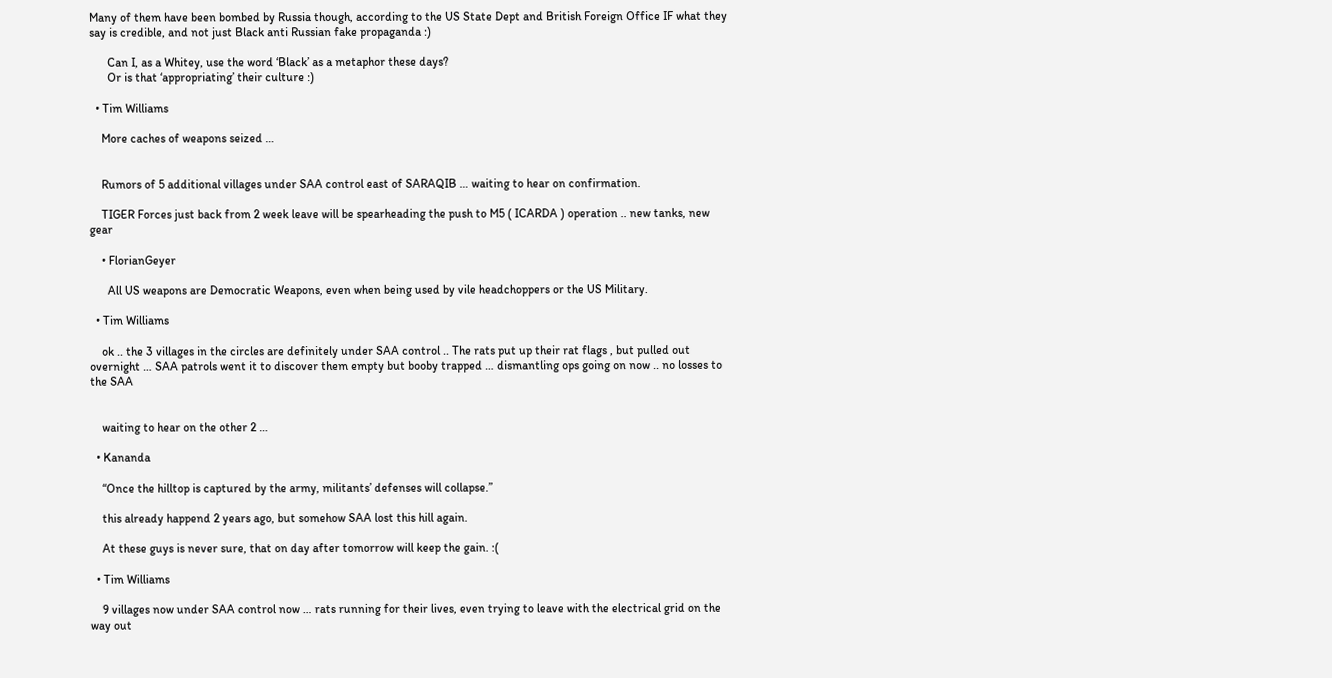Many of them have been bombed by Russia though, according to the US State Dept and British Foreign Office IF what they say is credible, and not just Black anti Russian fake propaganda :)

      Can I, as a Whitey, use the word ‘Black’ as a metaphor these days?
      Or is that ‘appropriating’ their culture :)

  • Tim Williams

    More caches of weapons seized …


    Rumors of 5 additional villages under SAA control east of SARAQIB … waiting to hear on confirmation.

    TIGER Forces just back from 2 week leave will be spearheading the push to M5 ( ICARDA ) operation .. new tanks, new gear

    • FlorianGeyer

      All US weapons are Democratic Weapons, even when being used by vile headchoppers or the US Military.

  • Tim Williams

    ok .. the 3 villages in the circles are definitely under SAA control .. The rats put up their rat flags , but pulled out overnight … SAA patrols went it to discover them empty but booby trapped … dismantling ops going on now .. no losses to the SAA


    waiting to hear on the other 2 …

  • Kananda

    “Once the hilltop is captured by the army, militants’ defenses will collapse.”

    this already happend 2 years ago, but somehow SAA lost this hill again.

    At these guys is never sure, that on day after tomorrow will keep the gain. :(

  • Tim Williams

    9 villages now under SAA control now … rats running for their lives, even trying to leave with the electrical grid on the way out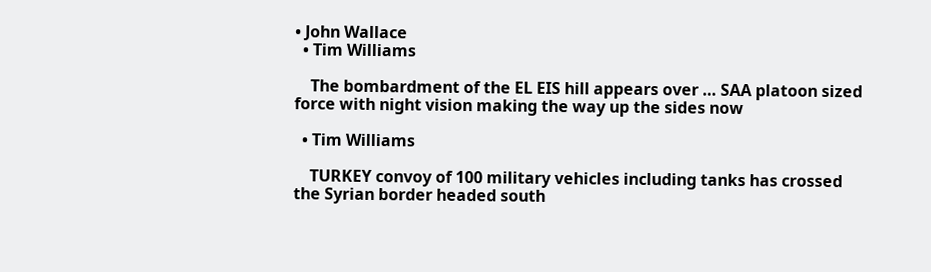• John Wallace
  • Tim Williams

    The bombardment of the EL EIS hill appears over … SAA platoon sized force with night vision making the way up the sides now

  • Tim Williams

    TURKEY convoy of 100 military vehicles including tanks has crossed the Syrian border headed south